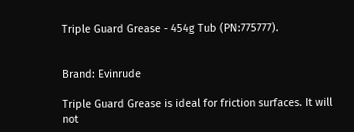Triple Guard Grease - 454g Tub (PN:775777).


Brand: Evinrude

Triple Guard Grease is ideal for friction surfaces. It will not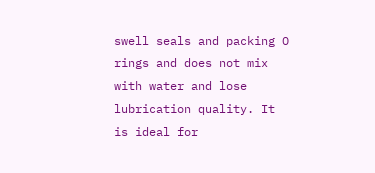swell seals and packing O rings and does not mix with water and lose lubrication quality. It is ideal for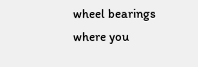wheel bearings where you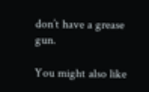don’t have a grease gun.

You might also like